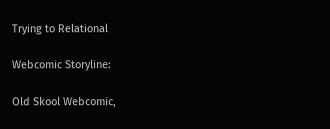Trying to Relational

Webcomic Storyline:

Old Skool Webcomic,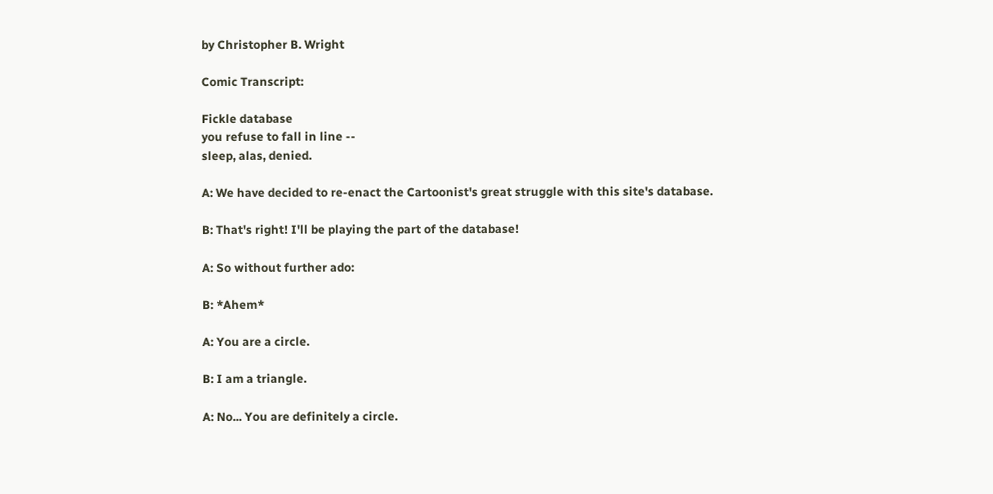by Christopher B. Wright

Comic Transcript:

Fickle database
you refuse to fall in line --
sleep, alas, denied.

A: We have decided to re-enact the Cartoonist's great struggle with this site's database.

B: That's right! I'll be playing the part of the database!

A: So without further ado:

B: *Ahem*

A: You are a circle.

B: I am a triangle.

A: No... You are definitely a circle.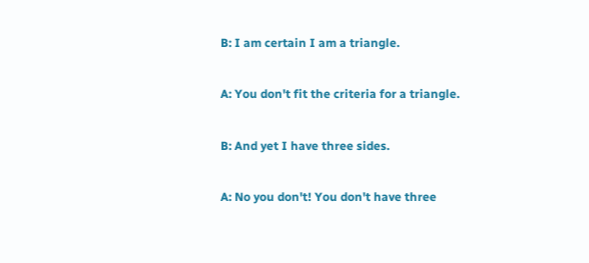B: I am certain I am a triangle.

A: You don't fit the criteria for a triangle.

B: And yet I have three sides.

A: No you don't! You don't have three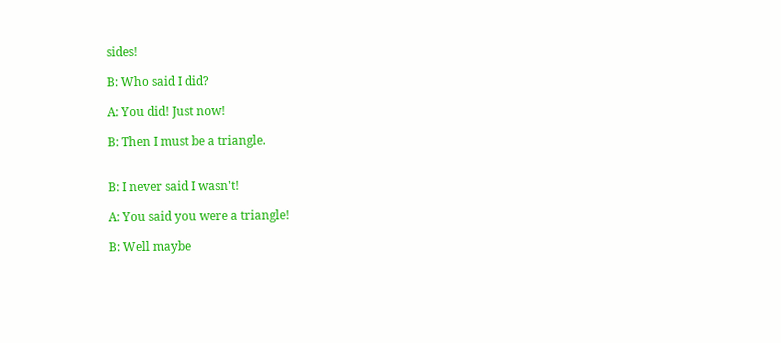sides!

B: Who said I did?

A: You did! Just now!

B: Then I must be a triangle.


B: I never said I wasn't!

A: You said you were a triangle!

B: Well maybe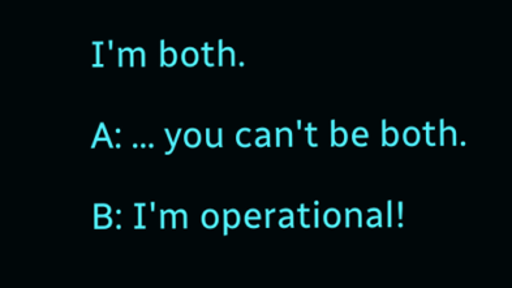I'm both.

A: ... you can't be both.

B: I'm operational!